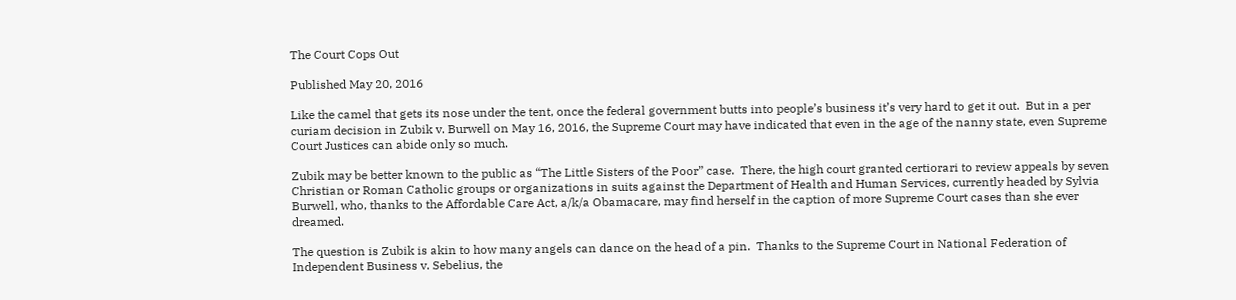The Court Cops Out

Published May 20, 2016

Like the camel that gets its nose under the tent, once the federal government butts into people’s business it’s very hard to get it out.  But in a per curiam decision in Zubik v. Burwell on May 16, 2016, the Supreme Court may have indicated that even in the age of the nanny state, even Supreme Court Justices can abide only so much.

Zubik may be better known to the public as “The Little Sisters of the Poor” case.  There, the high court granted certiorari to review appeals by seven Christian or Roman Catholic groups or organizations in suits against the Department of Health and Human Services, currently headed by Sylvia Burwell, who, thanks to the Affordable Care Act, a/k/a Obamacare, may find herself in the caption of more Supreme Court cases than she ever dreamed.

The question is Zubik is akin to how many angels can dance on the head of a pin.  Thanks to the Supreme Court in National Federation of Independent Business v. Sebelius, the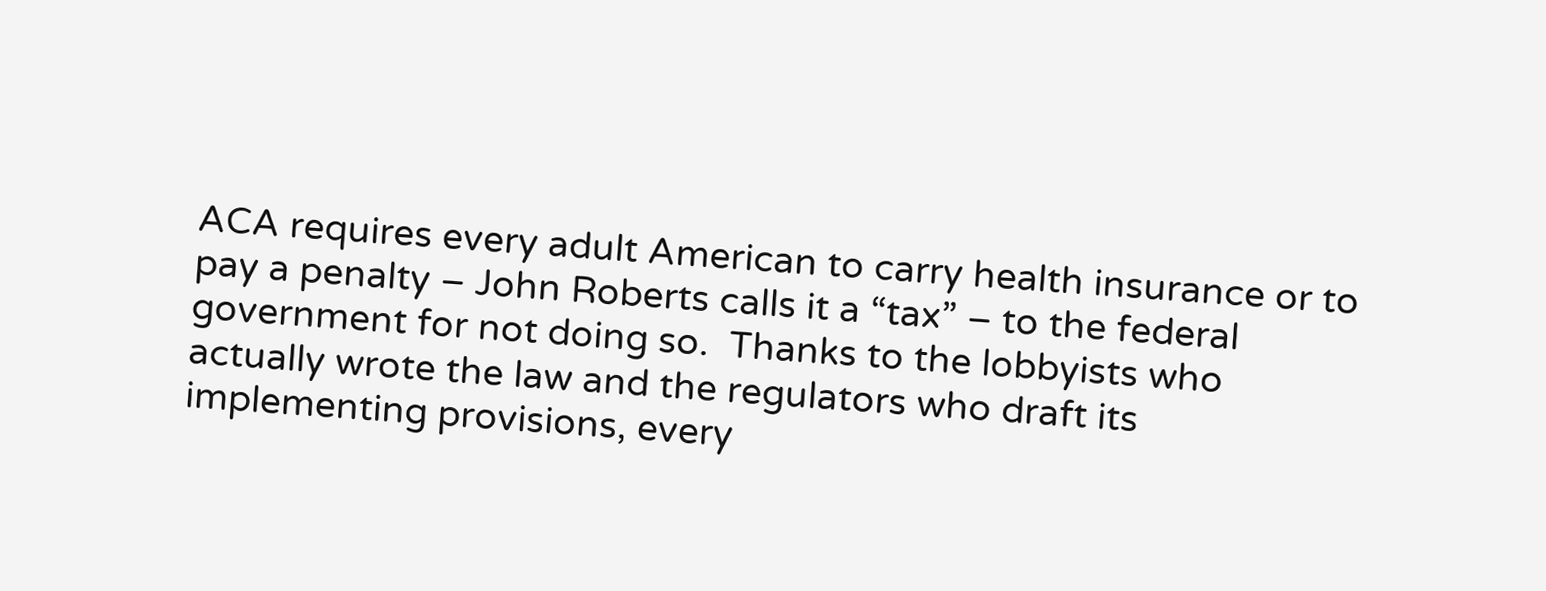ACA requires every adult American to carry health insurance or to pay a penalty – John Roberts calls it a “tax” – to the federal government for not doing so.  Thanks to the lobbyists who actually wrote the law and the regulators who draft its implementing provisions, every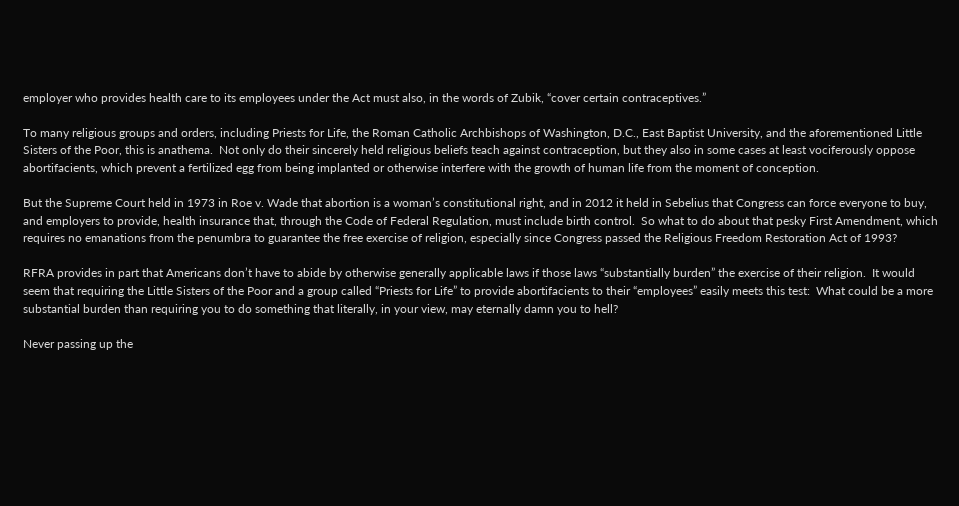employer who provides health care to its employees under the Act must also, in the words of Zubik, “cover certain contraceptives.”

To many religious groups and orders, including Priests for Life, the Roman Catholic Archbishops of Washington, D.C., East Baptist University, and the aforementioned Little Sisters of the Poor, this is anathema.  Not only do their sincerely held religious beliefs teach against contraception, but they also in some cases at least vociferously oppose abortifacients, which prevent a fertilized egg from being implanted or otherwise interfere with the growth of human life from the moment of conception.

But the Supreme Court held in 1973 in Roe v. Wade that abortion is a woman’s constitutional right, and in 2012 it held in Sebelius that Congress can force everyone to buy, and employers to provide, health insurance that, through the Code of Federal Regulation, must include birth control.  So what to do about that pesky First Amendment, which requires no emanations from the penumbra to guarantee the free exercise of religion, especially since Congress passed the Religious Freedom Restoration Act of 1993?

RFRA provides in part that Americans don’t have to abide by otherwise generally applicable laws if those laws “substantially burden” the exercise of their religion.  It would seem that requiring the Little Sisters of the Poor and a group called “Priests for Life” to provide abortifacients to their “employees” easily meets this test:  What could be a more substantial burden than requiring you to do something that literally, in your view, may eternally damn you to hell?

Never passing up the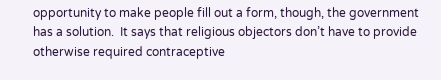opportunity to make people fill out a form, though, the government has a solution.  It says that religious objectors don’t have to provide otherwise required contraceptive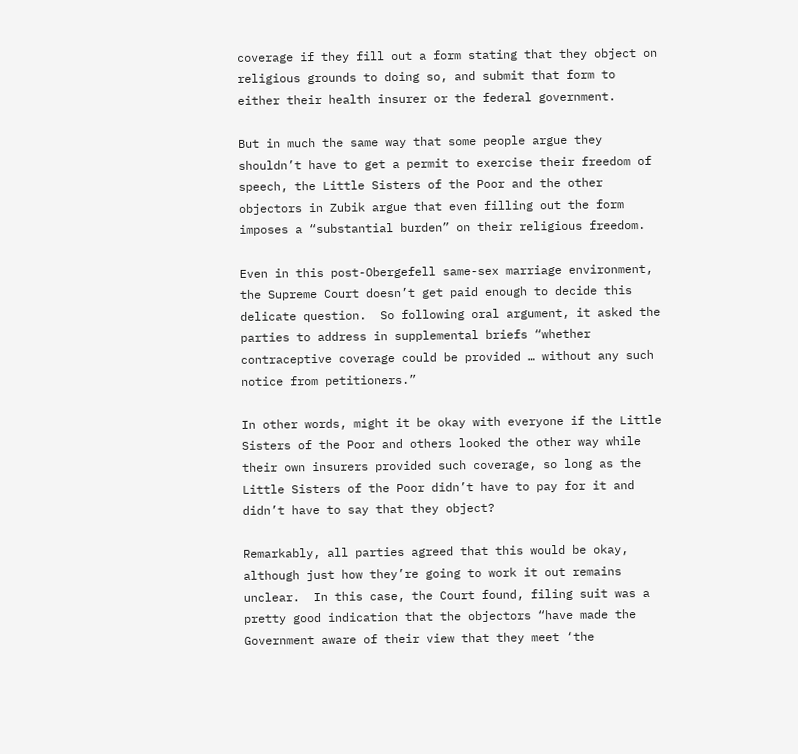coverage if they fill out a form stating that they object on religious grounds to doing so, and submit that form to either their health insurer or the federal government.

But in much the same way that some people argue they shouldn’t have to get a permit to exercise their freedom of speech, the Little Sisters of the Poor and the other objectors in Zubik argue that even filling out the form imposes a “substantial burden” on their religious freedom.

Even in this post-Obergefell same-sex marriage environment, the Supreme Court doesn’t get paid enough to decide this delicate question.  So following oral argument, it asked the parties to address in supplemental briefs “whether contraceptive coverage could be provided … without any such notice from petitioners.”

In other words, might it be okay with everyone if the Little Sisters of the Poor and others looked the other way while their own insurers provided such coverage, so long as the Little Sisters of the Poor didn’t have to pay for it and didn’t have to say that they object?

Remarkably, all parties agreed that this would be okay, although just how they’re going to work it out remains unclear.  In this case, the Court found, filing suit was a pretty good indication that the objectors “have made the Government aware of their view that they meet ‘the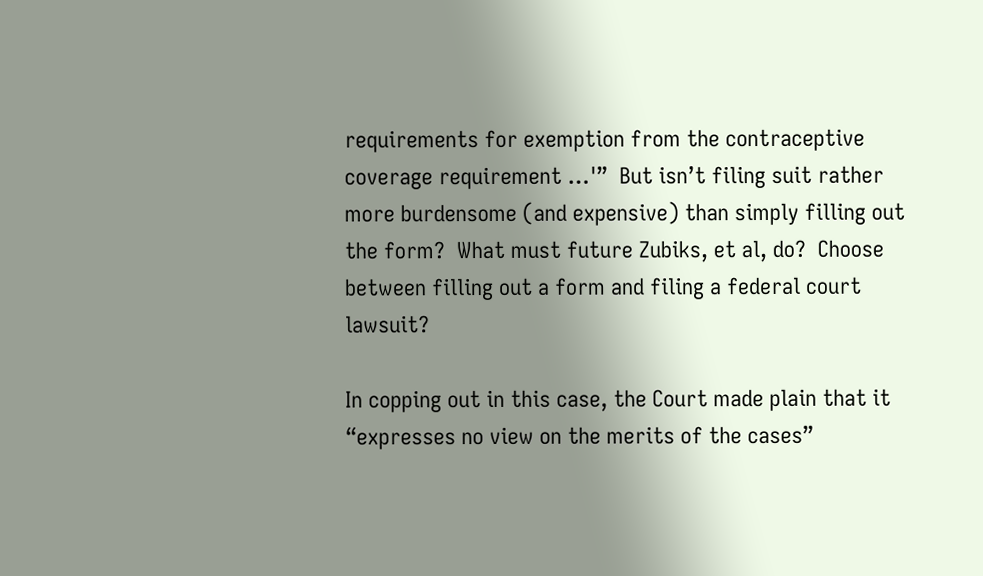requirements for exemption from the contraceptive coverage requirement …'”  But isn’t filing suit rather more burdensome (and expensive) than simply filling out the form?  What must future Zubiks, et al, do?  Choose between filling out a form and filing a federal court lawsuit?

In copping out in this case, the Court made plain that it “expresses no view on the merits of the cases”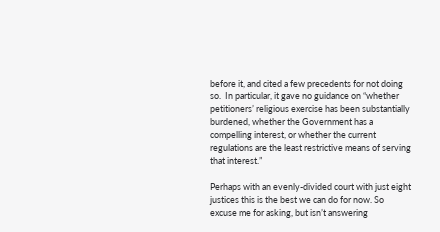before it, and cited a few precedents for not doing so.  In particular, it gave no guidance on “whether petitioners’ religious exercise has been substantially burdened, whether the Government has a compelling interest, or whether the current regulations are the least restrictive means of serving that interest.”

Perhaps with an evenly-divided court with just eight justices this is the best we can do for now. So excuse me for asking, but isn’t answering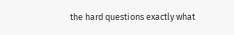the hard questions exactly what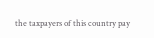the taxpayers of this country pay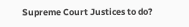Supreme Court Justices to do?